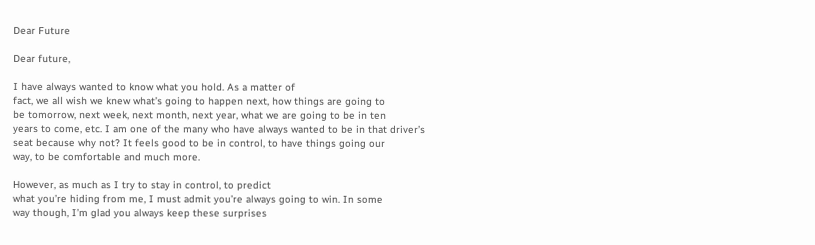Dear Future

Dear future,

I have always wanted to know what you hold. As a matter of
fact, we all wish we knew what’s going to happen next, how things are going to
be tomorrow, next week, next month, next year, what we are going to be in ten
years to come, etc. I am one of the many who have always wanted to be in that driver’s
seat because why not? It feels good to be in control, to have things going our
way, to be comfortable and much more.

However, as much as I try to stay in control, to predict
what you’re hiding from me, I must admit you’re always going to win. In some
way though, I’m glad you always keep these surprises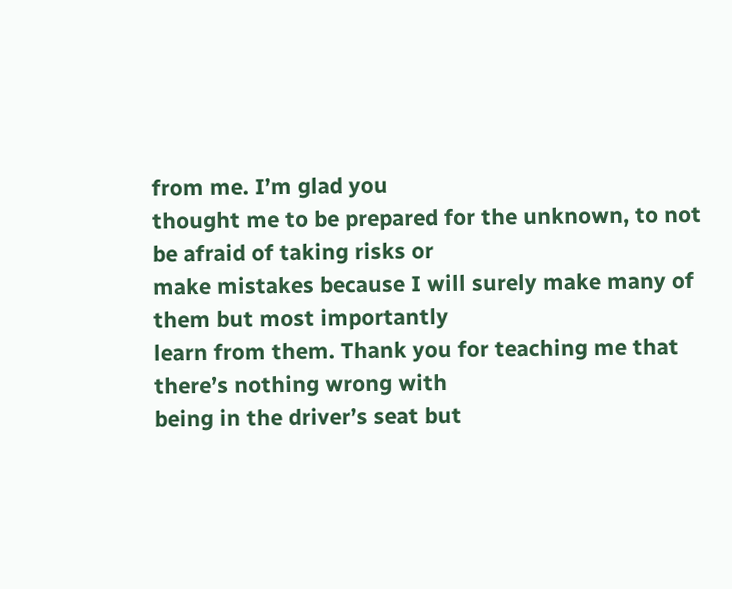from me. I’m glad you
thought me to be prepared for the unknown, to not be afraid of taking risks or
make mistakes because I will surely make many of them but most importantly
learn from them. Thank you for teaching me that there’s nothing wrong with
being in the driver’s seat but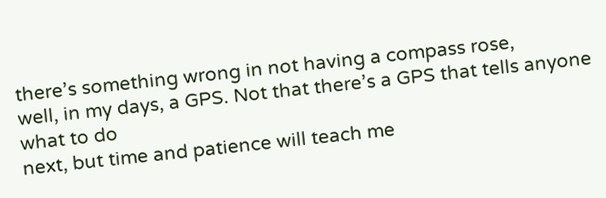there’s something wrong in not having a compass rose,
well, in my days, a GPS. Not that there’s a GPS that tells anyone what to do
next, but time and patience will teach me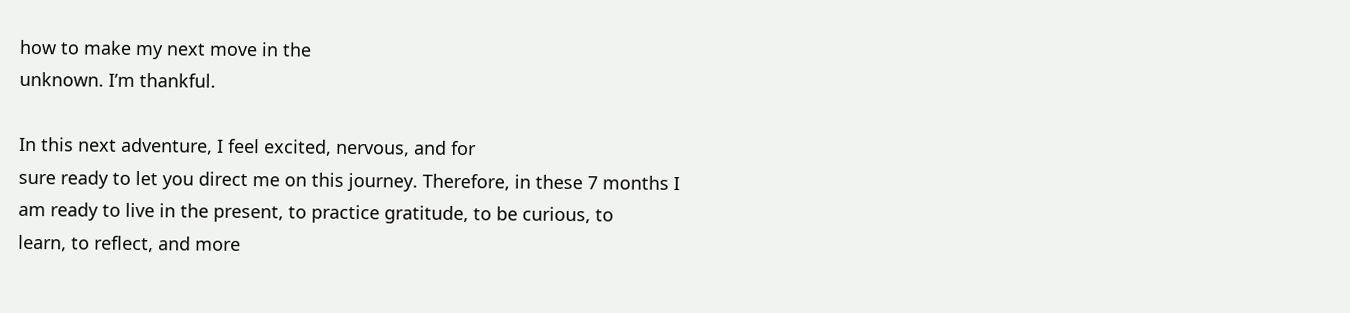how to make my next move in the
unknown. I’m thankful.

In this next adventure, I feel excited, nervous, and for
sure ready to let you direct me on this journey. Therefore, in these 7 months I
am ready to live in the present, to practice gratitude, to be curious, to
learn, to reflect, and more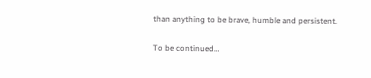than anything to be brave, humble and persistent.

To be continued…